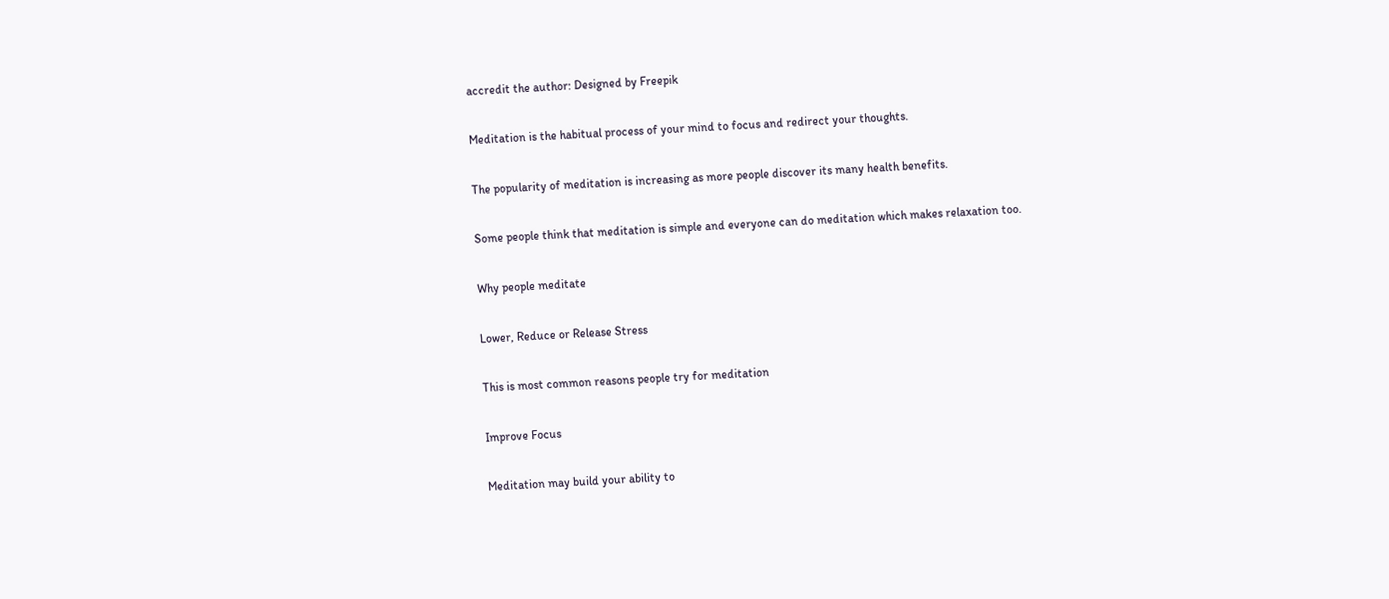accredit the author: Designed by Freepik

Meditation is the habitual process of your mind to focus and redirect your thoughts.

The popularity of meditation is increasing as more people discover its many health benefits.

Some people think that meditation is simple and everyone can do meditation which makes relaxation too.

Why people meditate

Lower, Reduce or Release Stress

This is most common reasons people try for meditation

Improve Focus

Meditation may build your ability to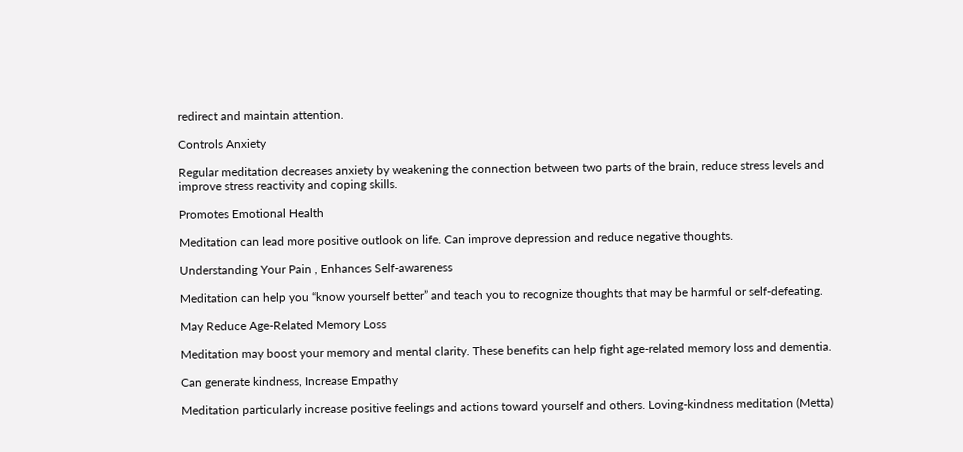redirect and maintain attention.

Controls Anxiety

Regular meditation decreases anxiety by weakening the connection between two parts of the brain, reduce stress levels and improve stress reactivity and coping skills.

Promotes Emotional Health

Meditation can lead more positive outlook on life. Can improve depression and reduce negative thoughts.

Understanding Your Pain , Enhances Self-awareness

Meditation can help you “know yourself better” and teach you to recognize thoughts that may be harmful or self-defeating.

May Reduce Age-Related Memory Loss

Meditation may boost your memory and mental clarity. These benefits can help fight age-related memory loss and dementia.

Can generate kindness, Increase Empathy

Meditation particularly increase positive feelings and actions toward yourself and others. Loving-kindness meditation (Metta)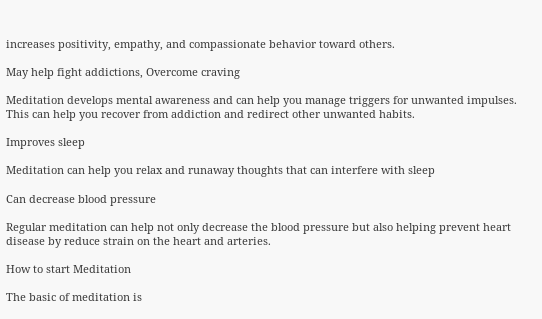increases positivity, empathy, and compassionate behavior toward others.

May help fight addictions, Overcome craving

Meditation develops mental awareness and can help you manage triggers for unwanted impulses. This can help you recover from addiction and redirect other unwanted habits.

Improves sleep

Meditation can help you relax and runaway thoughts that can interfere with sleep

Can decrease blood pressure

Regular meditation can help not only decrease the blood pressure but also helping prevent heart disease by reduce strain on the heart and arteries.

How to start Meditation

The basic of meditation is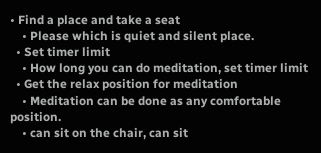• Find a place and take a seat
    • Please which is quiet and silent place.
  • Set timer limit
    • How long you can do meditation, set timer limit
  • Get the relax position for meditation
    • Meditation can be done as any comfortable position.
    • can sit on the chair, can sit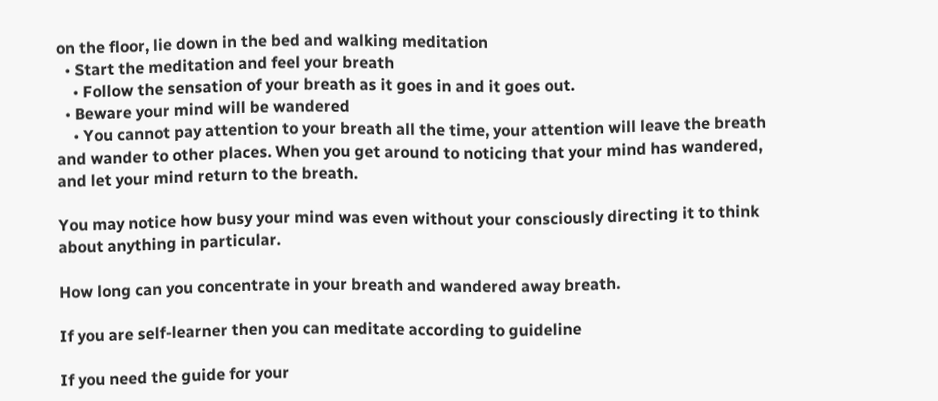on the floor, lie down in the bed and walking meditation
  • Start the meditation and feel your breath
    • Follow the sensation of your breath as it goes in and it goes out.
  • Beware your mind will be wandered
    • You cannot pay attention to your breath all the time, your attention will leave the breath and wander to other places. When you get around to noticing that your mind has wandered, and let your mind return to the breath.

You may notice how busy your mind was even without your consciously directing it to think about anything in particular.

How long can you concentrate in your breath and wandered away breath.

If you are self-learner then you can meditate according to guideline

If you need the guide for your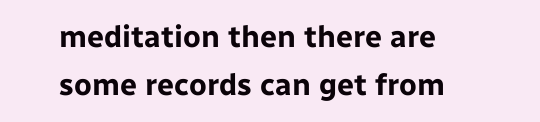meditation then there are some records can get from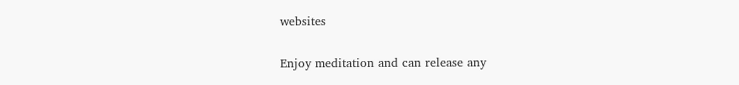websites

Enjoy meditation and can release any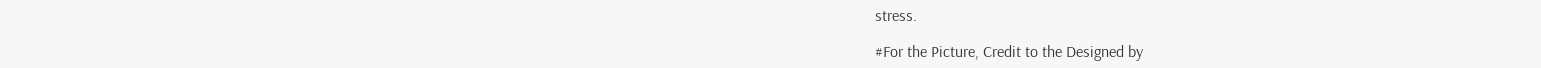stress.

#For the Picture, Credit to the Designed by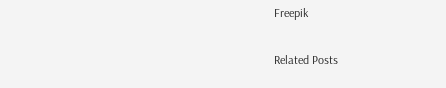Freepik

Related Posts